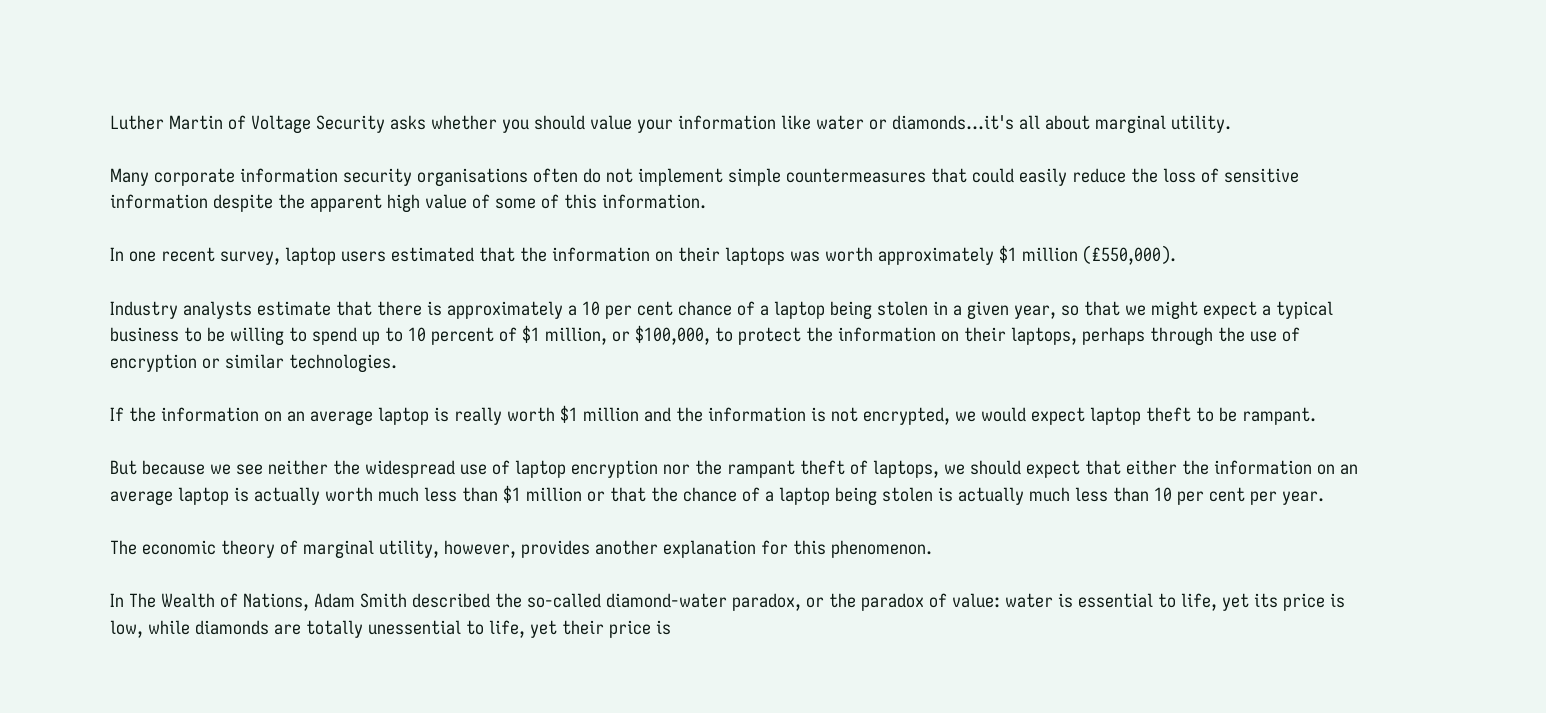Luther Martin of Voltage Security asks whether you should value your information like water or diamonds…it's all about marginal utility.

Many corporate information security organisations often do not implement simple countermeasures that could easily reduce the loss of sensitive information despite the apparent high value of some of this information.

In one recent survey, laptop users estimated that the information on their laptops was worth approximately $1 million (₤550,000).

Industry analysts estimate that there is approximately a 10 per cent chance of a laptop being stolen in a given year, so that we might expect a typical business to be willing to spend up to 10 percent of $1 million, or $100,000, to protect the information on their laptops, perhaps through the use of encryption or similar technologies.

If the information on an average laptop is really worth $1 million and the information is not encrypted, we would expect laptop theft to be rampant.

But because we see neither the widespread use of laptop encryption nor the rampant theft of laptops, we should expect that either the information on an average laptop is actually worth much less than $1 million or that the chance of a laptop being stolen is actually much less than 10 per cent per year.

The economic theory of marginal utility, however, provides another explanation for this phenomenon.

In The Wealth of Nations, Adam Smith described the so-called diamond-water paradox, or the paradox of value: water is essential to life, yet its price is low, while diamonds are totally unessential to life, yet their price is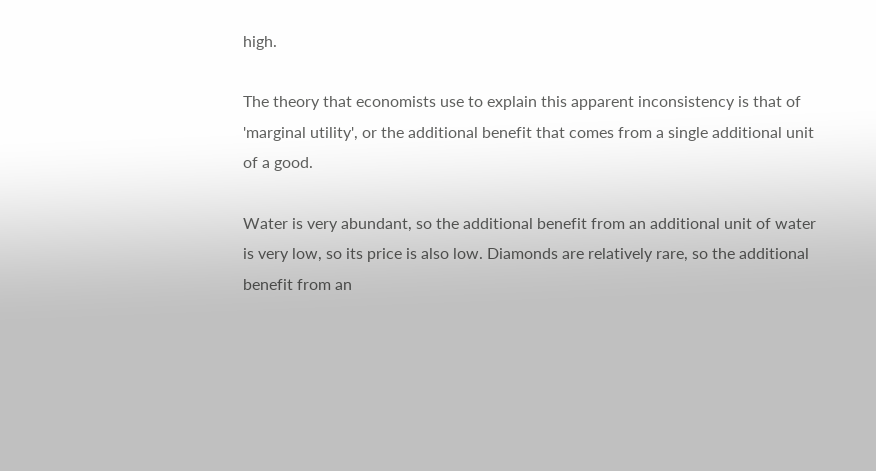high.

The theory that economists use to explain this apparent inconsistency is that of 'marginal utility', or the additional benefit that comes from a single additional unit of a good.

Water is very abundant, so the additional benefit from an additional unit of water is very low, so its price is also low. Diamonds are relatively rare, so the additional benefit from an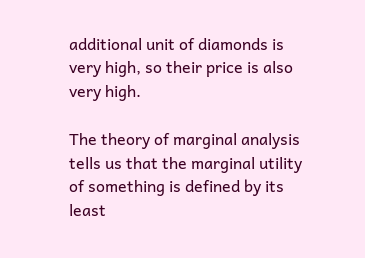additional unit of diamonds is very high, so their price is also very high.

The theory of marginal analysis tells us that the marginal utility of something is defined by its least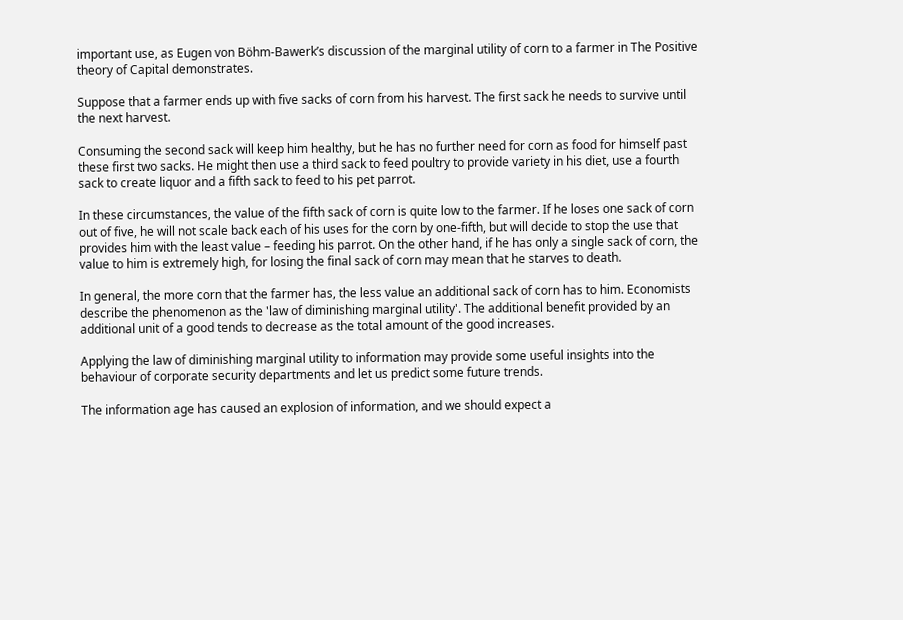important use, as Eugen von Böhm-Bawerk’s discussion of the marginal utility of corn to a farmer in The Positive theory of Capital demonstrates.

Suppose that a farmer ends up with five sacks of corn from his harvest. The first sack he needs to survive until the next harvest.

Consuming the second sack will keep him healthy, but he has no further need for corn as food for himself past these first two sacks. He might then use a third sack to feed poultry to provide variety in his diet, use a fourth sack to create liquor and a fifth sack to feed to his pet parrot.

In these circumstances, the value of the fifth sack of corn is quite low to the farmer. If he loses one sack of corn out of five, he will not scale back each of his uses for the corn by one-fifth, but will decide to stop the use that provides him with the least value – feeding his parrot. On the other hand, if he has only a single sack of corn, the value to him is extremely high, for losing the final sack of corn may mean that he starves to death.

In general, the more corn that the farmer has, the less value an additional sack of corn has to him. Economists describe the phenomenon as the 'law of diminishing marginal utility'. The additional benefit provided by an additional unit of a good tends to decrease as the total amount of the good increases.

Applying the law of diminishing marginal utility to information may provide some useful insights into the behaviour of corporate security departments and let us predict some future trends.

The information age has caused an explosion of information, and we should expect a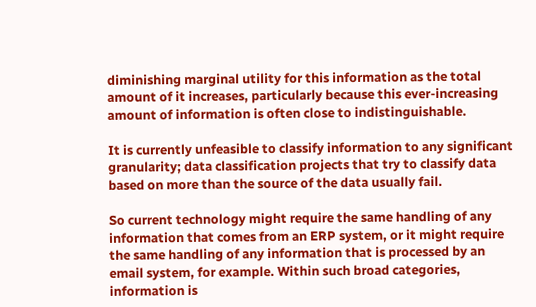diminishing marginal utility for this information as the total amount of it increases, particularly because this ever-increasing amount of information is often close to indistinguishable.

It is currently unfeasible to classify information to any significant granularity; data classification projects that try to classify data based on more than the source of the data usually fail.

So current technology might require the same handling of any information that comes from an ERP system, or it might require the same handling of any information that is processed by an email system, for example. Within such broad categories, information is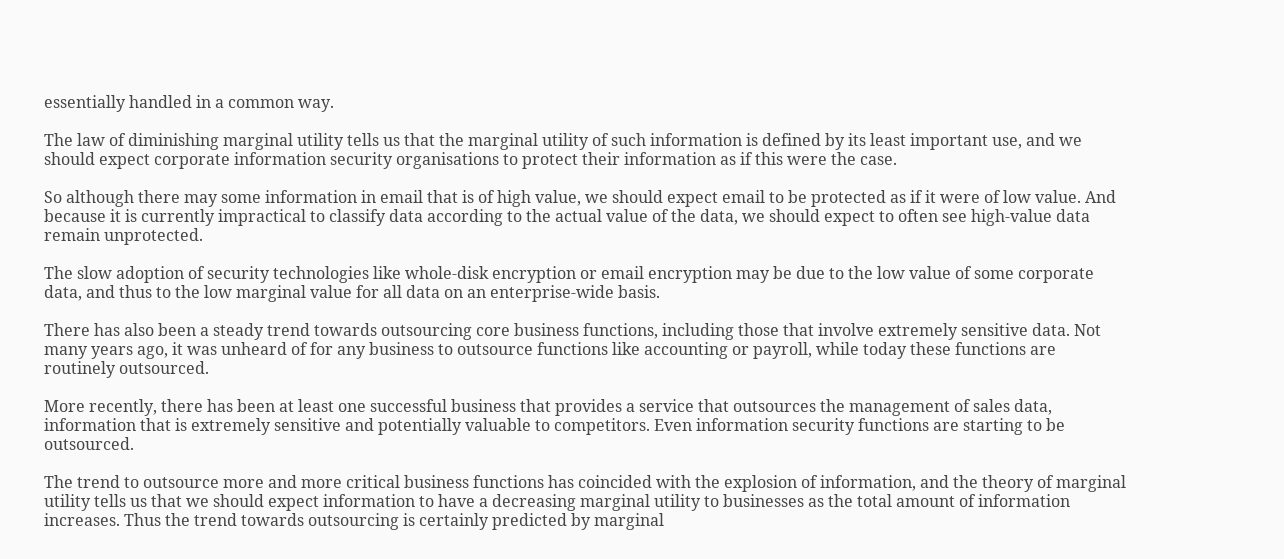essentially handled in a common way.

The law of diminishing marginal utility tells us that the marginal utility of such information is defined by its least important use, and we should expect corporate information security organisations to protect their information as if this were the case.

So although there may some information in email that is of high value, we should expect email to be protected as if it were of low value. And because it is currently impractical to classify data according to the actual value of the data, we should expect to often see high-value data remain unprotected.

The slow adoption of security technologies like whole-disk encryption or email encryption may be due to the low value of some corporate data, and thus to the low marginal value for all data on an enterprise-wide basis.

There has also been a steady trend towards outsourcing core business functions, including those that involve extremely sensitive data. Not many years ago, it was unheard of for any business to outsource functions like accounting or payroll, while today these functions are routinely outsourced.

More recently, there has been at least one successful business that provides a service that outsources the management of sales data, information that is extremely sensitive and potentially valuable to competitors. Even information security functions are starting to be outsourced.

The trend to outsource more and more critical business functions has coincided with the explosion of information, and the theory of marginal utility tells us that we should expect information to have a decreasing marginal utility to businesses as the total amount of information increases. Thus the trend towards outsourcing is certainly predicted by marginal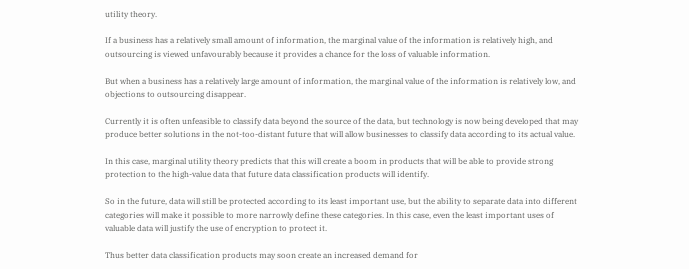utility theory.

If a business has a relatively small amount of information, the marginal value of the information is relatively high, and outsourcing is viewed unfavourably because it provides a chance for the loss of valuable information.

But when a business has a relatively large amount of information, the marginal value of the information is relatively low, and objections to outsourcing disappear.

Currently it is often unfeasible to classify data beyond the source of the data, but technology is now being developed that may produce better solutions in the not-too-distant future that will allow businesses to classify data according to its actual value.

In this case, marginal utility theory predicts that this will create a boom in products that will be able to provide strong protection to the high-value data that future data classification products will identify.

So in the future, data will still be protected according to its least important use, but the ability to separate data into different categories will make it possible to more narrowly define these categories. In this case, even the least important uses of valuable data will justify the use of encryption to protect it.

Thus better data classification products may soon create an increased demand for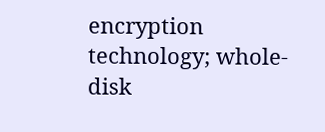encryption technology; whole-disk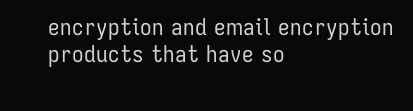encryption and email encryption products that have so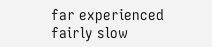far experienced fairly slow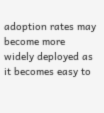adoption rates may become more widely deployed as it becomes easy to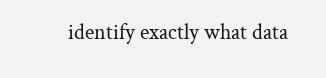identify exactly what data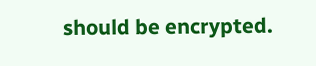should be encrypted.